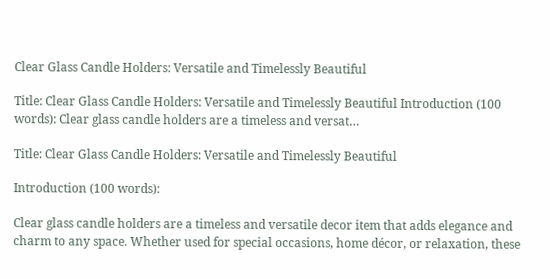Clear Glass Candle Holders: Versatile and Timelessly Beautiful

Title: Clear Glass Candle Holders: Versatile and Timelessly Beautiful Introduction (100 words): Clear glass candle holders are a timeless and versat…

Title: Clear Glass Candle Holders: Versatile and Timelessly Beautiful

Introduction (100 words):

Clear glass candle holders are a timeless and versatile decor item that adds elegance and charm to any space. Whether used for special occasions, home décor, or relaxation, these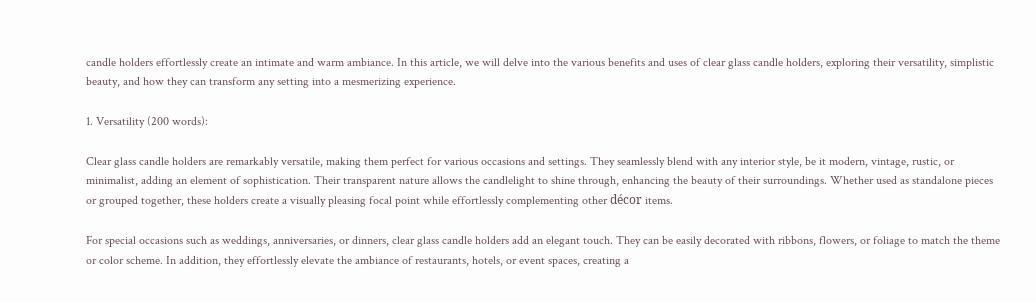candle holders effortlessly create an intimate and warm ambiance. In this article, we will delve into the various benefits and uses of clear glass candle holders, exploring their versatility, simplistic beauty, and how they can transform any setting into a mesmerizing experience.

1. Versatility (200 words):

Clear glass candle holders are remarkably versatile, making them perfect for various occasions and settings. They seamlessly blend with any interior style, be it modern, vintage, rustic, or minimalist, adding an element of sophistication. Their transparent nature allows the candlelight to shine through, enhancing the beauty of their surroundings. Whether used as standalone pieces or grouped together, these holders create a visually pleasing focal point while effortlessly complementing other décor items.

For special occasions such as weddings, anniversaries, or dinners, clear glass candle holders add an elegant touch. They can be easily decorated with ribbons, flowers, or foliage to match the theme or color scheme. In addition, they effortlessly elevate the ambiance of restaurants, hotels, or event spaces, creating a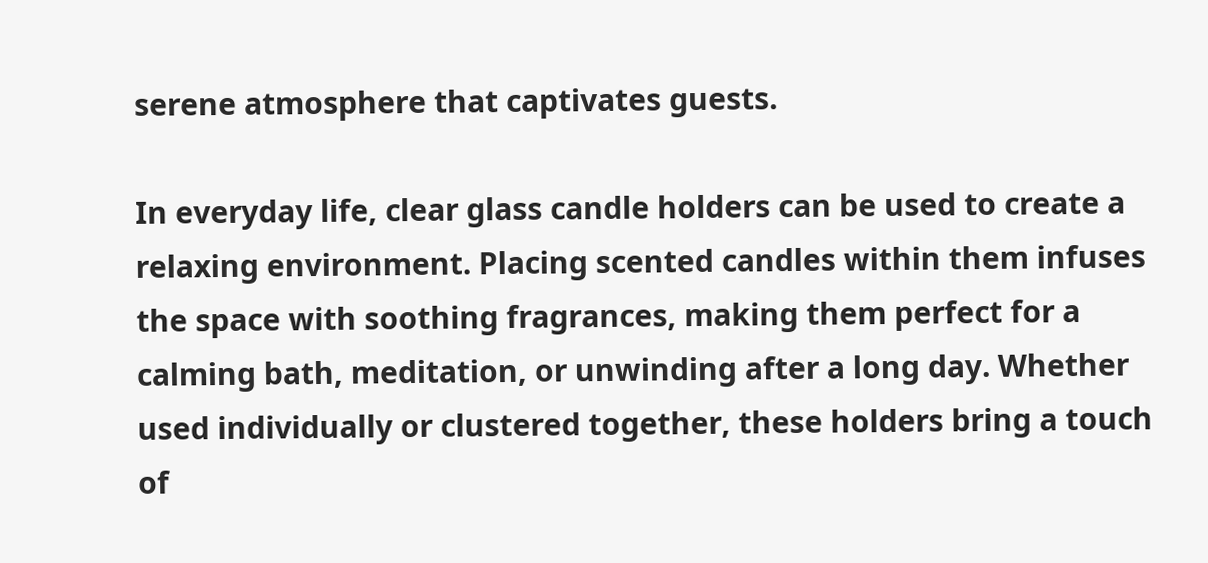serene atmosphere that captivates guests.

In everyday life, clear glass candle holders can be used to create a relaxing environment. Placing scented candles within them infuses the space with soothing fragrances, making them perfect for a calming bath, meditation, or unwinding after a long day. Whether used individually or clustered together, these holders bring a touch of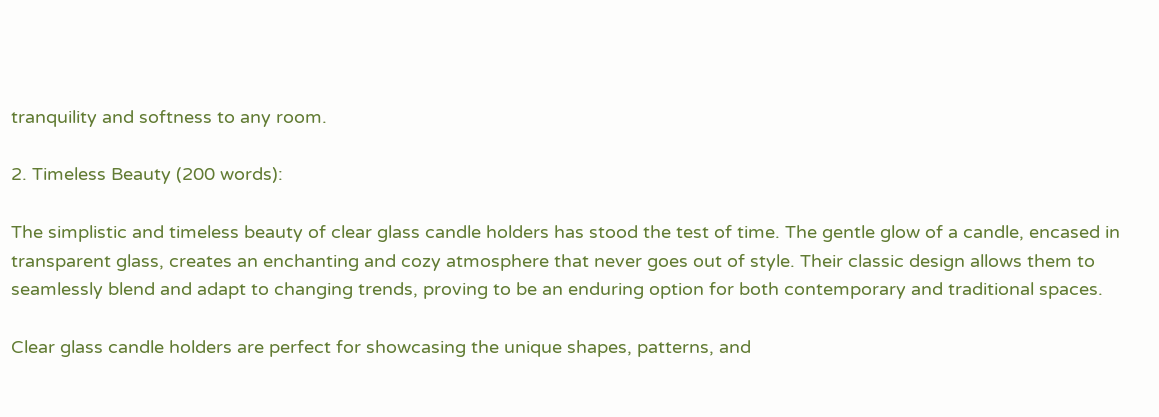tranquility and softness to any room.

2. Timeless Beauty (200 words):

The simplistic and timeless beauty of clear glass candle holders has stood the test of time. The gentle glow of a candle, encased in transparent glass, creates an enchanting and cozy atmosphere that never goes out of style. Their classic design allows them to seamlessly blend and adapt to changing trends, proving to be an enduring option for both contemporary and traditional spaces.

Clear glass candle holders are perfect for showcasing the unique shapes, patterns, and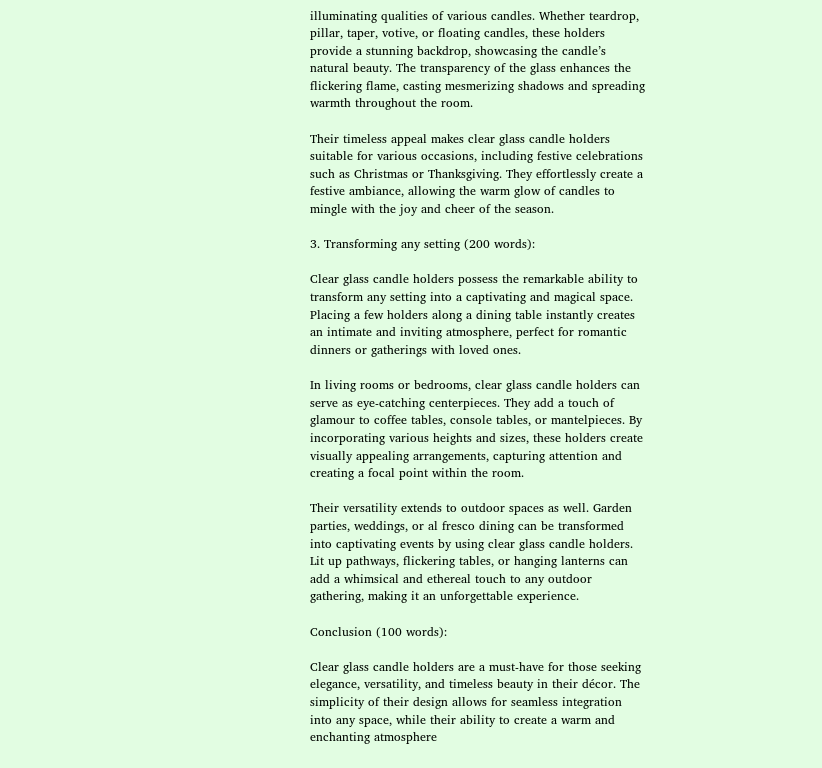illuminating qualities of various candles. Whether teardrop, pillar, taper, votive, or floating candles, these holders provide a stunning backdrop, showcasing the candle’s natural beauty. The transparency of the glass enhances the flickering flame, casting mesmerizing shadows and spreading warmth throughout the room.

Their timeless appeal makes clear glass candle holders suitable for various occasions, including festive celebrations such as Christmas or Thanksgiving. They effortlessly create a festive ambiance, allowing the warm glow of candles to mingle with the joy and cheer of the season.

3. Transforming any setting (200 words):

Clear glass candle holders possess the remarkable ability to transform any setting into a captivating and magical space. Placing a few holders along a dining table instantly creates an intimate and inviting atmosphere, perfect for romantic dinners or gatherings with loved ones.

In living rooms or bedrooms, clear glass candle holders can serve as eye-catching centerpieces. They add a touch of glamour to coffee tables, console tables, or mantelpieces. By incorporating various heights and sizes, these holders create visually appealing arrangements, capturing attention and creating a focal point within the room.

Their versatility extends to outdoor spaces as well. Garden parties, weddings, or al fresco dining can be transformed into captivating events by using clear glass candle holders. Lit up pathways, flickering tables, or hanging lanterns can add a whimsical and ethereal touch to any outdoor gathering, making it an unforgettable experience.

Conclusion (100 words):

Clear glass candle holders are a must-have for those seeking elegance, versatility, and timeless beauty in their décor. The simplicity of their design allows for seamless integration into any space, while their ability to create a warm and enchanting atmosphere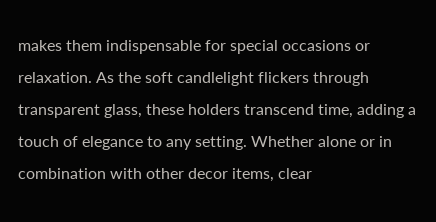makes them indispensable for special occasions or relaxation. As the soft candlelight flickers through transparent glass, these holders transcend time, adding a touch of elegance to any setting. Whether alone or in combination with other decor items, clear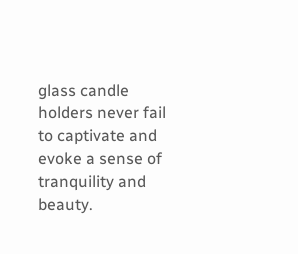glass candle holders never fail to captivate and evoke a sense of tranquility and beauty.